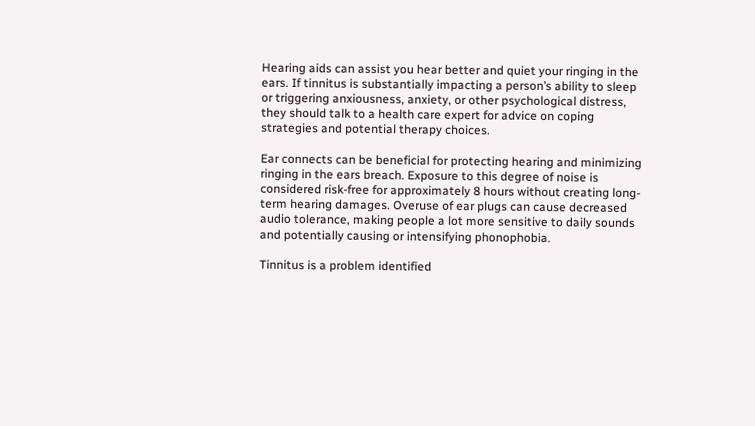Hearing aids can assist you hear better and quiet your ringing in the ears. If tinnitus is substantially impacting a person’s ability to sleep or triggering anxiousness, anxiety, or other psychological distress, they should talk to a health care expert for advice on coping strategies and potential therapy choices.

Ear connects can be beneficial for protecting hearing and minimizing ringing in the ears breach. Exposure to this degree of noise is considered risk-free for approximately 8 hours without creating long-term hearing damages. Overuse of ear plugs can cause decreased audio tolerance, making people a lot more sensitive to daily sounds and potentially causing or intensifying phonophobia.

Tinnitus is a problem identified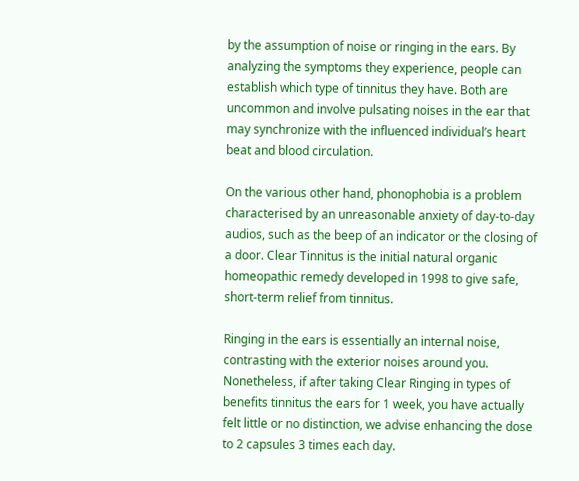by the assumption of noise or ringing in the ears. By analyzing the symptoms they experience, people can establish which type of tinnitus they have. Both are uncommon and involve pulsating noises in the ear that may synchronize with the influenced individual’s heart beat and blood circulation.

On the various other hand, phonophobia is a problem characterised by an unreasonable anxiety of day-to-day audios, such as the beep of an indicator or the closing of a door. Clear Tinnitus is the initial natural organic homeopathic remedy developed in 1998 to give safe, short-term relief from tinnitus.

Ringing in the ears is essentially an internal noise, contrasting with the exterior noises around you. Nonetheless, if after taking Clear Ringing in types of benefits tinnitus the ears for 1 week, you have actually felt little or no distinction, we advise enhancing the dose to 2 capsules 3 times each day.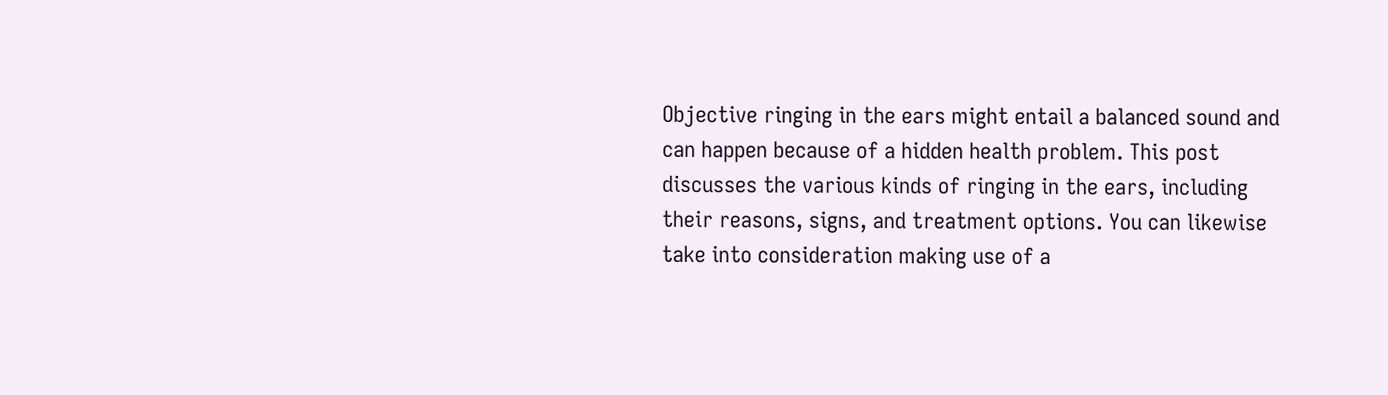Objective ringing in the ears might entail a balanced sound and can happen because of a hidden health problem. This post discusses the various kinds of ringing in the ears, including their reasons, signs, and treatment options. You can likewise take into consideration making use of a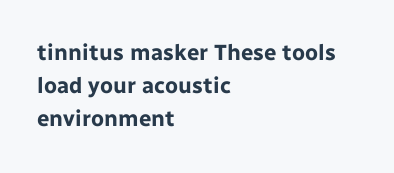tinnitus masker These tools load your acoustic environment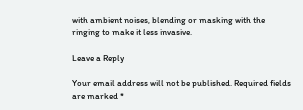with ambient noises, blending or masking with the ringing to make it less invasive.

Leave a Reply

Your email address will not be published. Required fields are marked *